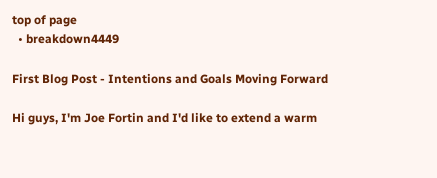top of page
  • breakdown4449

First Blog Post - Intentions and Goals Moving Forward

Hi guys, I'm Joe Fortin and I'd like to extend a warm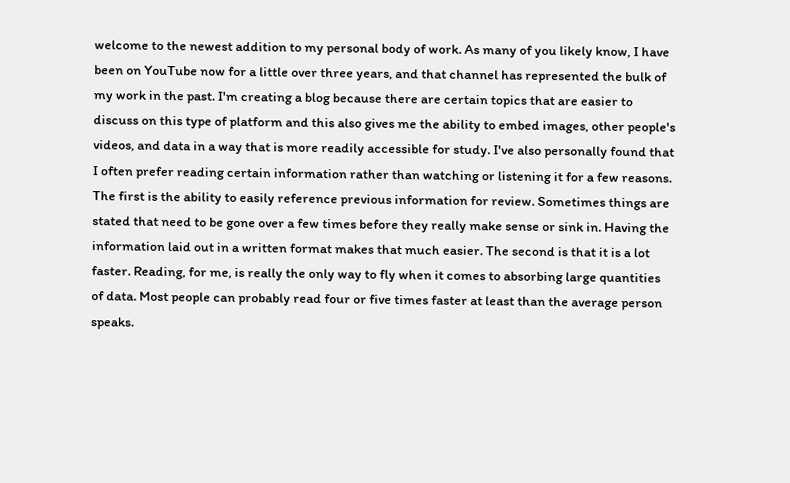welcome to the newest addition to my personal body of work. As many of you likely know, I have been on YouTube now for a little over three years, and that channel has represented the bulk of my work in the past. I'm creating a blog because there are certain topics that are easier to discuss on this type of platform and this also gives me the ability to embed images, other people's videos, and data in a way that is more readily accessible for study. I've also personally found that I often prefer reading certain information rather than watching or listening it for a few reasons. The first is the ability to easily reference previous information for review. Sometimes things are stated that need to be gone over a few times before they really make sense or sink in. Having the information laid out in a written format makes that much easier. The second is that it is a lot faster. Reading, for me, is really the only way to fly when it comes to absorbing large quantities of data. Most people can probably read four or five times faster at least than the average person speaks.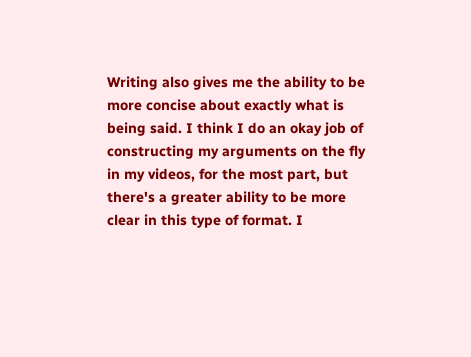Writing also gives me the ability to be more concise about exactly what is being said. I think I do an okay job of constructing my arguments on the fly in my videos, for the most part, but there's a greater ability to be more clear in this type of format. I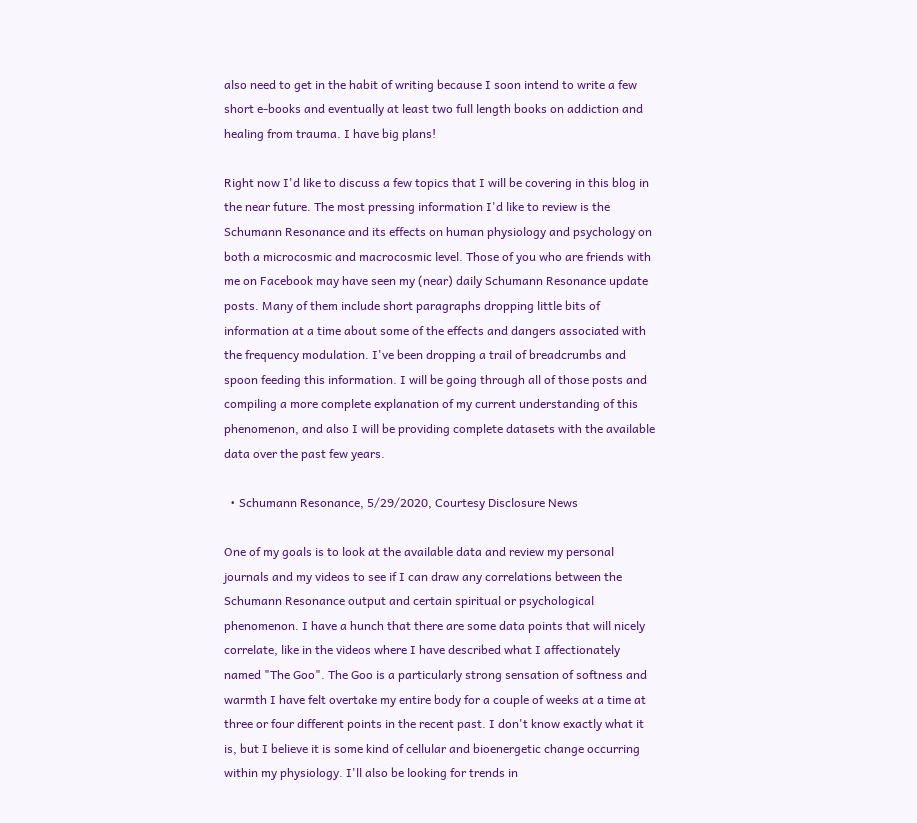also need to get in the habit of writing because I soon intend to write a few short e-books and eventually at least two full length books on addiction and healing from trauma. I have big plans!

Right now I'd like to discuss a few topics that I will be covering in this blog in the near future. The most pressing information I'd like to review is the Schumann Resonance and its effects on human physiology and psychology on both a microcosmic and macrocosmic level. Those of you who are friends with me on Facebook may have seen my (near) daily Schumann Resonance update posts. Many of them include short paragraphs dropping little bits of information at a time about some of the effects and dangers associated with the frequency modulation. I've been dropping a trail of breadcrumbs and spoon feeding this information. I will be going through all of those posts and compiling a more complete explanation of my current understanding of this phenomenon, and also I will be providing complete datasets with the available data over the past few years.

  • Schumann Resonance, 5/29/2020, Courtesy Disclosure News

One of my goals is to look at the available data and review my personal journals and my videos to see if I can draw any correlations between the Schumann Resonance output and certain spiritual or psychological phenomenon. I have a hunch that there are some data points that will nicely correlate, like in the videos where I have described what I affectionately named "The Goo". The Goo is a particularly strong sensation of softness and warmth I have felt overtake my entire body for a couple of weeks at a time at three or four different points in the recent past. I don't know exactly what it is, but I believe it is some kind of cellular and bioenergetic change occurring within my physiology. I'll also be looking for trends in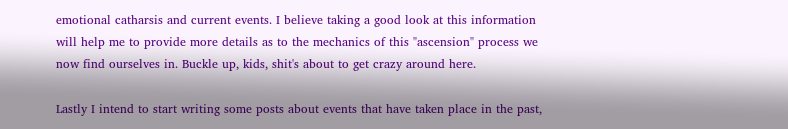emotional catharsis and current events. I believe taking a good look at this information will help me to provide more details as to the mechanics of this "ascension" process we now find ourselves in. Buckle up, kids, shit's about to get crazy around here.

Lastly I intend to start writing some posts about events that have taken place in the past,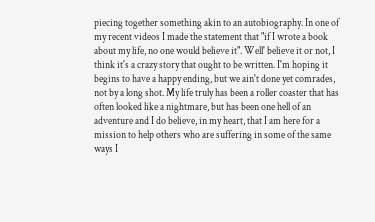piecing together something akin to an autobiography. In one of my recent videos I made the statement that "if I wrote a book about my life, no one would believe it". Well' believe it or not, I think it's a crazy story that ought to be written. I'm hoping it begins to have a happy ending, but we ain't done yet comrades, not by a long shot. My life truly has been a roller coaster that has often looked like a nightmare, but has been one hell of an adventure and I do believe, in my heart, that I am here for a mission to help others who are suffering in some of the same ways I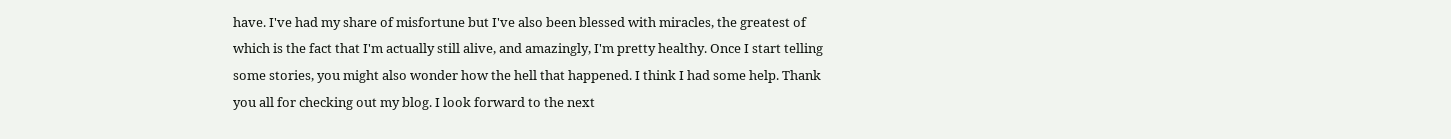have. I've had my share of misfortune but I've also been blessed with miracles, the greatest of which is the fact that I'm actually still alive, and amazingly, I'm pretty healthy. Once I start telling some stories, you might also wonder how the hell that happened. I think I had some help. Thank you all for checking out my blog. I look forward to the next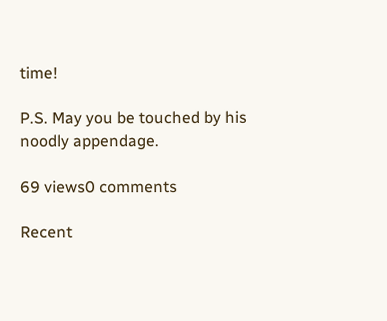time!

P.S. May you be touched by his noodly appendage.

69 views0 comments

Recent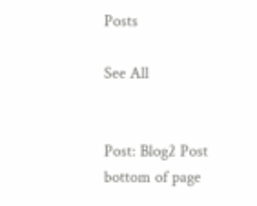Posts

See All


Post: Blog2 Post
bottom of page